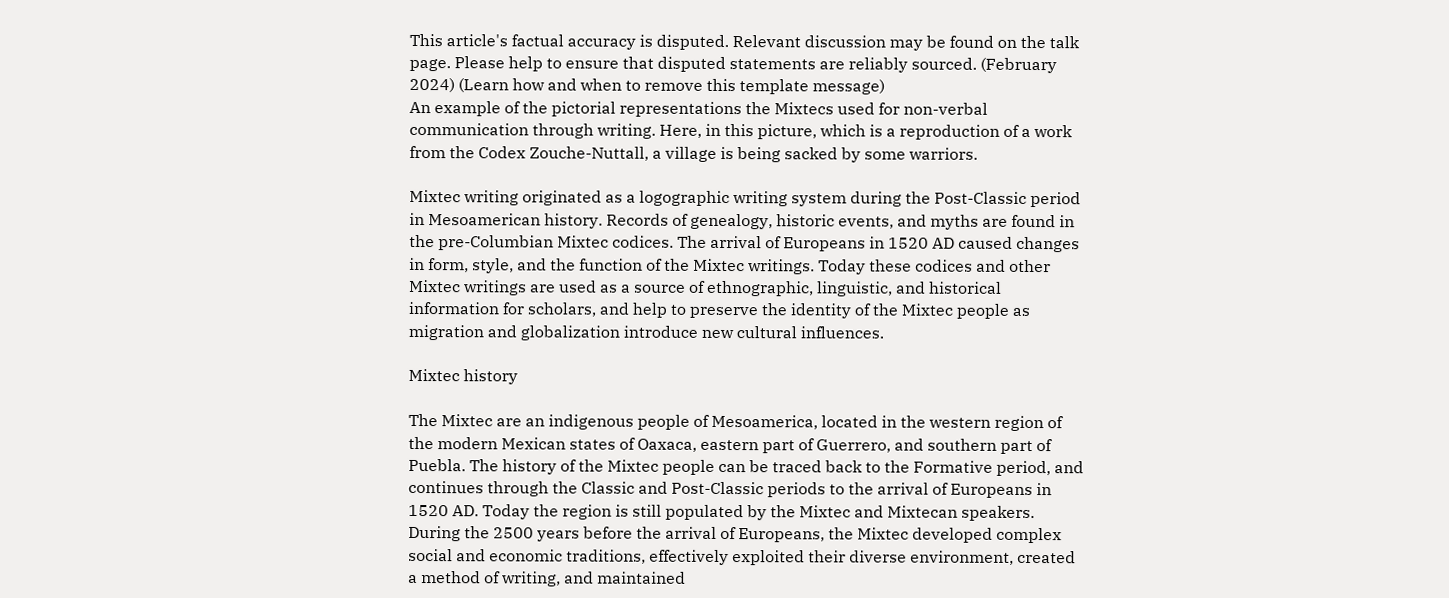This article's factual accuracy is disputed. Relevant discussion may be found on the talk page. Please help to ensure that disputed statements are reliably sourced. (February 2024) (Learn how and when to remove this template message)
An example of the pictorial representations the Mixtecs used for non-verbal communication through writing. Here, in this picture, which is a reproduction of a work from the Codex Zouche-Nuttall, a village is being sacked by some warriors.

Mixtec writing originated as a logographic writing system during the Post-Classic period in Mesoamerican history. Records of genealogy, historic events, and myths are found in the pre-Columbian Mixtec codices. The arrival of Europeans in 1520 AD caused changes in form, style, and the function of the Mixtec writings. Today these codices and other Mixtec writings are used as a source of ethnographic, linguistic, and historical information for scholars, and help to preserve the identity of the Mixtec people as migration and globalization introduce new cultural influences.

Mixtec history

The Mixtec are an indigenous people of Mesoamerica, located in the western region of the modern Mexican states of Oaxaca, eastern part of Guerrero, and southern part of Puebla. The history of the Mixtec people can be traced back to the Formative period, and continues through the Classic and Post-Classic periods to the arrival of Europeans in 1520 AD. Today the region is still populated by the Mixtec and Mixtecan speakers. During the 2500 years before the arrival of Europeans, the Mixtec developed complex social and economic traditions, effectively exploited their diverse environment, created a method of writing, and maintained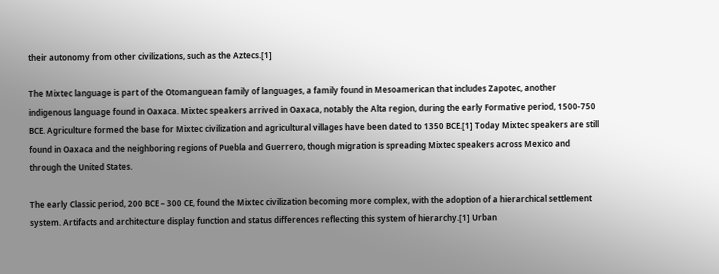their autonomy from other civilizations, such as the Aztecs.[1]

The Mixtec language is part of the Otomanguean family of languages, a family found in Mesoamerican that includes Zapotec, another indigenous language found in Oaxaca. Mixtec speakers arrived in Oaxaca, notably the Alta region, during the early Formative period, 1500-750 BCE. Agriculture formed the base for Mixtec civilization and agricultural villages have been dated to 1350 BCE.[1] Today Mixtec speakers are still found in Oaxaca and the neighboring regions of Puebla and Guerrero, though migration is spreading Mixtec speakers across Mexico and through the United States.

The early Classic period, 200 BCE – 300 CE, found the Mixtec civilization becoming more complex, with the adoption of a hierarchical settlement system. Artifacts and architecture display function and status differences reflecting this system of hierarchy.[1] Urban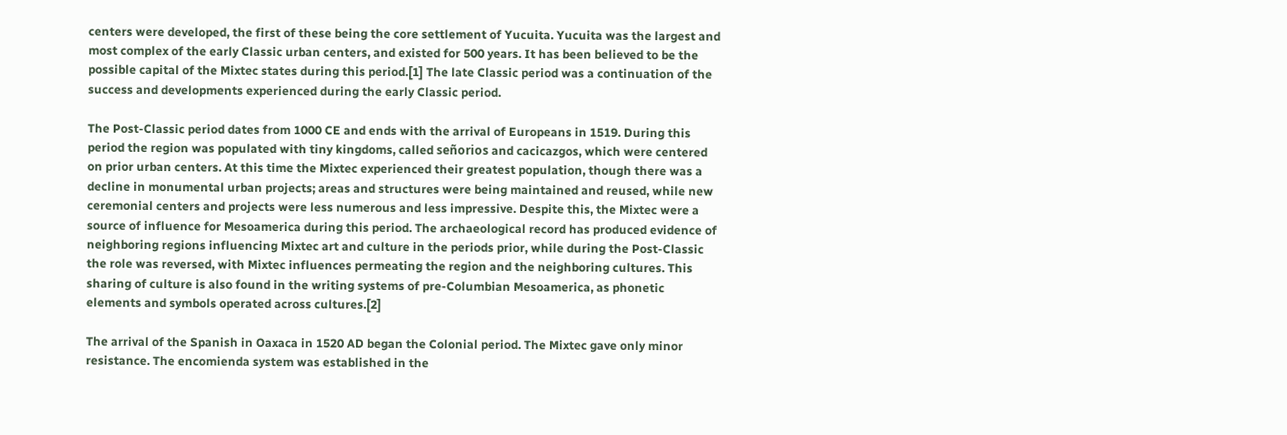centers were developed, the first of these being the core settlement of Yucuita. Yucuita was the largest and most complex of the early Classic urban centers, and existed for 500 years. It has been believed to be the possible capital of the Mixtec states during this period.[1] The late Classic period was a continuation of the success and developments experienced during the early Classic period.

The Post-Classic period dates from 1000 CE and ends with the arrival of Europeans in 1519. During this period the region was populated with tiny kingdoms, called señorios and cacicazgos, which were centered on prior urban centers. At this time the Mixtec experienced their greatest population, though there was a decline in monumental urban projects; areas and structures were being maintained and reused, while new ceremonial centers and projects were less numerous and less impressive. Despite this, the Mixtec were a source of influence for Mesoamerica during this period. The archaeological record has produced evidence of neighboring regions influencing Mixtec art and culture in the periods prior, while during the Post-Classic the role was reversed, with Mixtec influences permeating the region and the neighboring cultures. This sharing of culture is also found in the writing systems of pre-Columbian Mesoamerica, as phonetic elements and symbols operated across cultures.[2]

The arrival of the Spanish in Oaxaca in 1520 AD began the Colonial period. The Mixtec gave only minor resistance. The encomienda system was established in the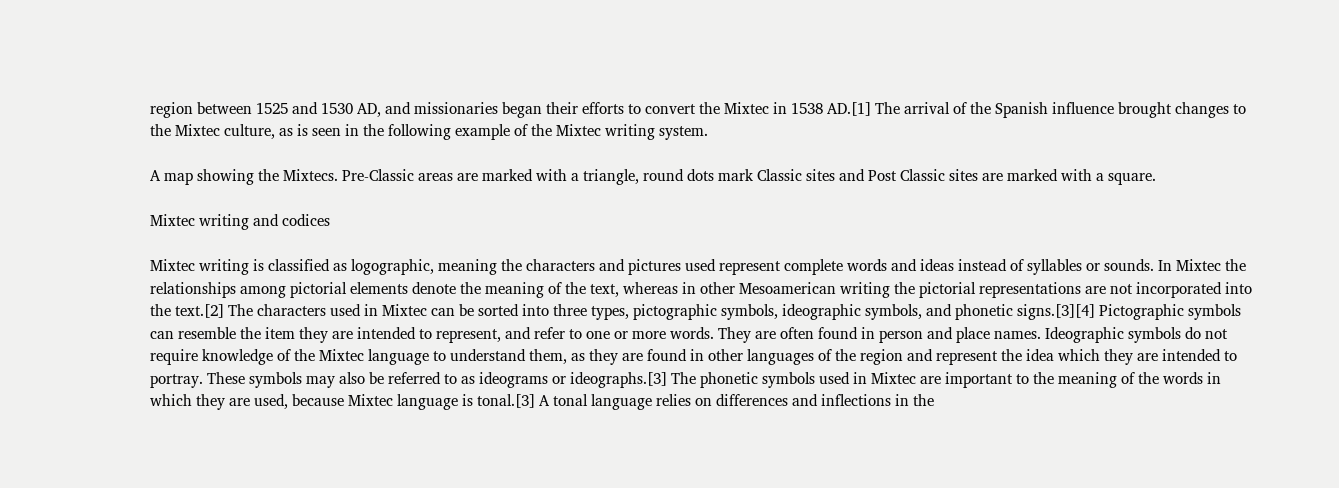region between 1525 and 1530 AD, and missionaries began their efforts to convert the Mixtec in 1538 AD.[1] The arrival of the Spanish influence brought changes to the Mixtec culture, as is seen in the following example of the Mixtec writing system.

A map showing the Mixtecs. Pre-Classic areas are marked with a triangle, round dots mark Classic sites and Post Classic sites are marked with a square.

Mixtec writing and codices

Mixtec writing is classified as logographic, meaning the characters and pictures used represent complete words and ideas instead of syllables or sounds. In Mixtec the relationships among pictorial elements denote the meaning of the text, whereas in other Mesoamerican writing the pictorial representations are not incorporated into the text.[2] The characters used in Mixtec can be sorted into three types, pictographic symbols, ideographic symbols, and phonetic signs.[3][4] Pictographic symbols can resemble the item they are intended to represent, and refer to one or more words. They are often found in person and place names. Ideographic symbols do not require knowledge of the Mixtec language to understand them, as they are found in other languages of the region and represent the idea which they are intended to portray. These symbols may also be referred to as ideograms or ideographs.[3] The phonetic symbols used in Mixtec are important to the meaning of the words in which they are used, because Mixtec language is tonal.[3] A tonal language relies on differences and inflections in the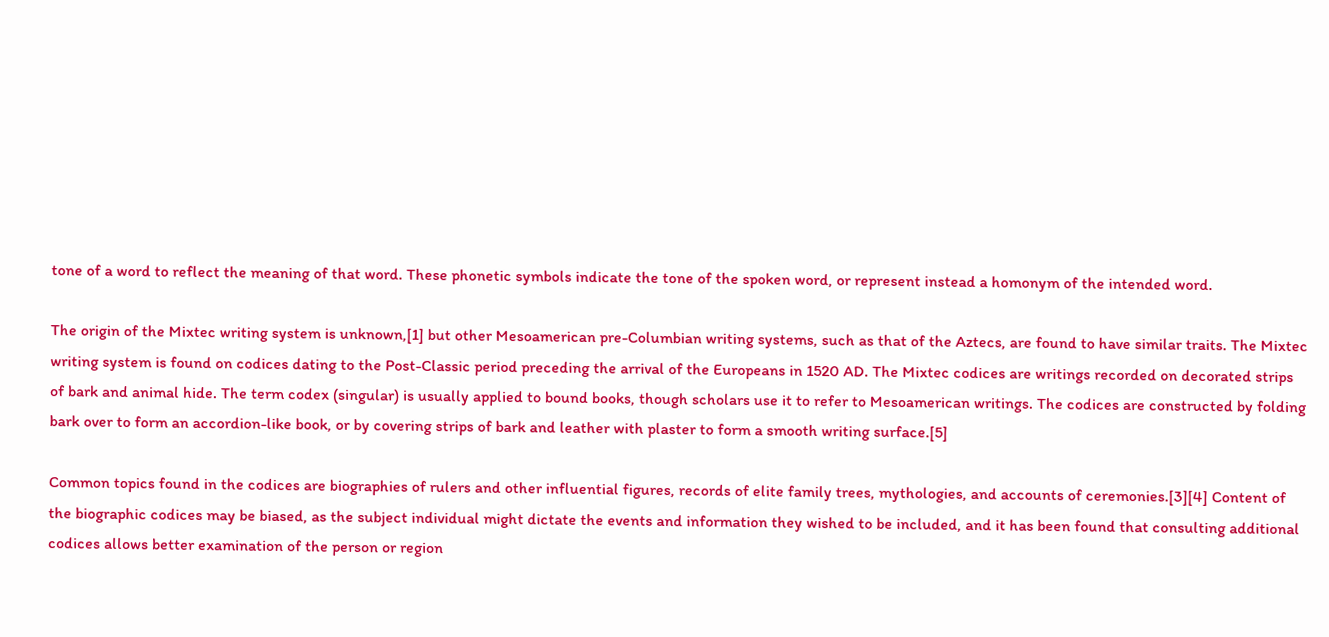tone of a word to reflect the meaning of that word. These phonetic symbols indicate the tone of the spoken word, or represent instead a homonym of the intended word.

The origin of the Mixtec writing system is unknown,[1] but other Mesoamerican pre-Columbian writing systems, such as that of the Aztecs, are found to have similar traits. The Mixtec writing system is found on codices dating to the Post-Classic period preceding the arrival of the Europeans in 1520 AD. The Mixtec codices are writings recorded on decorated strips of bark and animal hide. The term codex (singular) is usually applied to bound books, though scholars use it to refer to Mesoamerican writings. The codices are constructed by folding bark over to form an accordion-like book, or by covering strips of bark and leather with plaster to form a smooth writing surface.[5]

Common topics found in the codices are biographies of rulers and other influential figures, records of elite family trees, mythologies, and accounts of ceremonies.[3][4] Content of the biographic codices may be biased, as the subject individual might dictate the events and information they wished to be included, and it has been found that consulting additional codices allows better examination of the person or region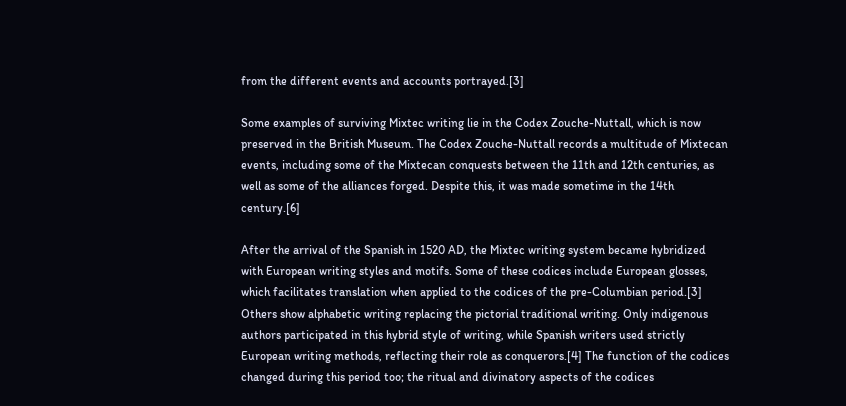from the different events and accounts portrayed.[3]

Some examples of surviving Mixtec writing lie in the Codex Zouche-Nuttall, which is now preserved in the British Museum. The Codex Zouche-Nuttall records a multitude of Mixtecan events, including some of the Mixtecan conquests between the 11th and 12th centuries, as well as some of the alliances forged. Despite this, it was made sometime in the 14th century.[6]

After the arrival of the Spanish in 1520 AD, the Mixtec writing system became hybridized with European writing styles and motifs. Some of these codices include European glosses, which facilitates translation when applied to the codices of the pre-Columbian period.[3] Others show alphabetic writing replacing the pictorial traditional writing. Only indigenous authors participated in this hybrid style of writing, while Spanish writers used strictly European writing methods, reflecting their role as conquerors.[4] The function of the codices changed during this period too; the ritual and divinatory aspects of the codices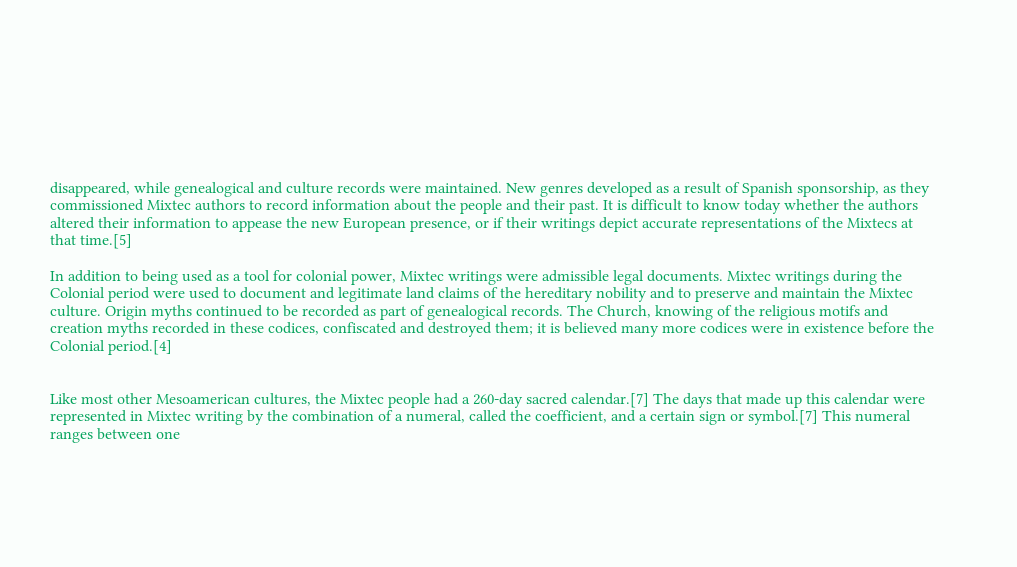disappeared, while genealogical and culture records were maintained. New genres developed as a result of Spanish sponsorship, as they commissioned Mixtec authors to record information about the people and their past. It is difficult to know today whether the authors altered their information to appease the new European presence, or if their writings depict accurate representations of the Mixtecs at that time.[5]

In addition to being used as a tool for colonial power, Mixtec writings were admissible legal documents. Mixtec writings during the Colonial period were used to document and legitimate land claims of the hereditary nobility and to preserve and maintain the Mixtec culture. Origin myths continued to be recorded as part of genealogical records. The Church, knowing of the religious motifs and creation myths recorded in these codices, confiscated and destroyed them; it is believed many more codices were in existence before the Colonial period.[4]


Like most other Mesoamerican cultures, the Mixtec people had a 260-day sacred calendar.[7] The days that made up this calendar were represented in Mixtec writing by the combination of a numeral, called the coefficient, and a certain sign or symbol.[7] This numeral ranges between one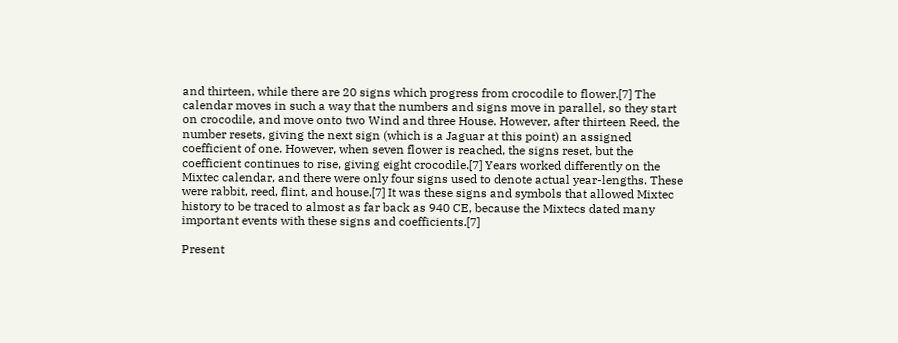and thirteen, while there are 20 signs which progress from crocodile to flower.[7] The calendar moves in such a way that the numbers and signs move in parallel, so they start on crocodile, and move onto two Wind and three House. However, after thirteen Reed, the number resets, giving the next sign (which is a Jaguar at this point) an assigned coefficient of one. However, when seven flower is reached, the signs reset, but the coefficient continues to rise, giving eight crocodile.[7] Years worked differently on the Mixtec calendar, and there were only four signs used to denote actual year-lengths. These were rabbit, reed, flint, and house.[7] It was these signs and symbols that allowed Mixtec history to be traced to almost as far back as 940 CE, because the Mixtecs dated many important events with these signs and coefficients.[7]

Present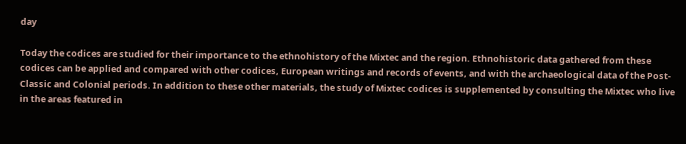day

Today the codices are studied for their importance to the ethnohistory of the Mixtec and the region. Ethnohistoric data gathered from these codices can be applied and compared with other codices, European writings and records of events, and with the archaeological data of the Post-Classic and Colonial periods. In addition to these other materials, the study of Mixtec codices is supplemented by consulting the Mixtec who live in the areas featured in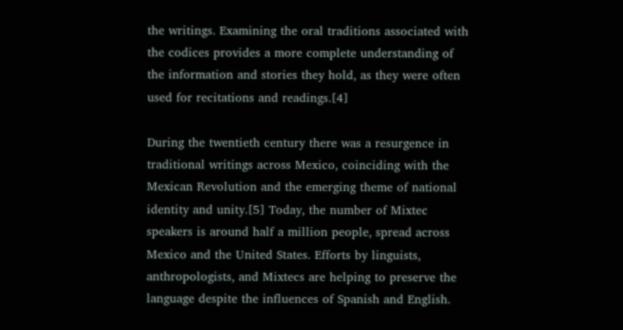the writings. Examining the oral traditions associated with the codices provides a more complete understanding of the information and stories they hold, as they were often used for recitations and readings.[4]

During the twentieth century there was a resurgence in traditional writings across Mexico, coinciding with the Mexican Revolution and the emerging theme of national identity and unity.[5] Today, the number of Mixtec speakers is around half a million people, spread across Mexico and the United States. Efforts by linguists, anthropologists, and Mixtecs are helping to preserve the language despite the influences of Spanish and English.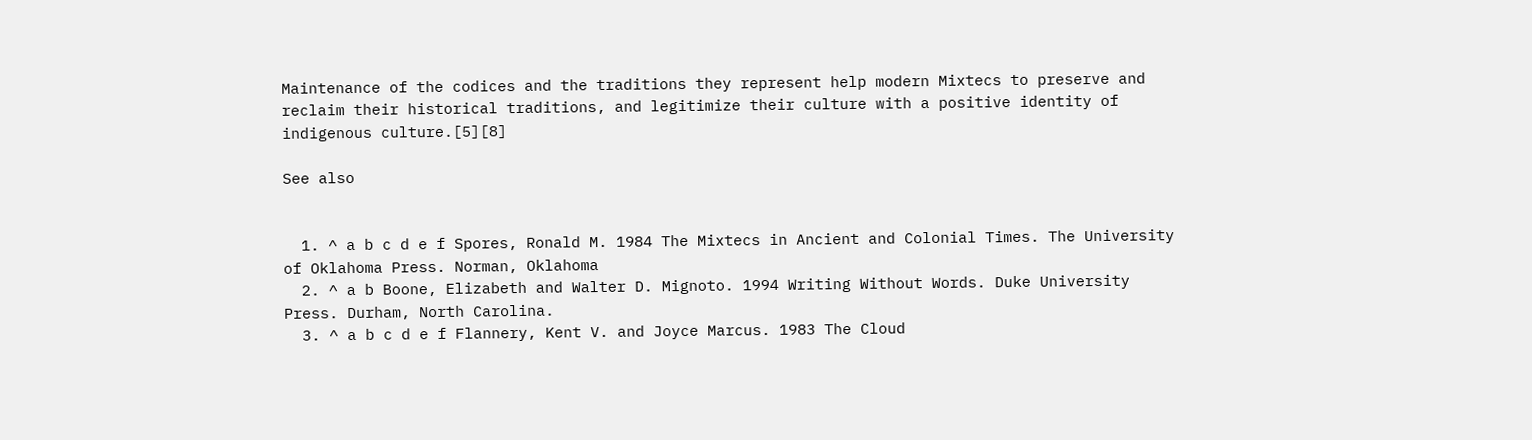Maintenance of the codices and the traditions they represent help modern Mixtecs to preserve and reclaim their historical traditions, and legitimize their culture with a positive identity of indigenous culture.[5][8]

See also


  1. ^ a b c d e f Spores, Ronald M. 1984 The Mixtecs in Ancient and Colonial Times. The University of Oklahoma Press. Norman, Oklahoma
  2. ^ a b Boone, Elizabeth and Walter D. Mignoto. 1994 Writing Without Words. Duke University Press. Durham, North Carolina.
  3. ^ a b c d e f Flannery, Kent V. and Joyce Marcus. 1983 The Cloud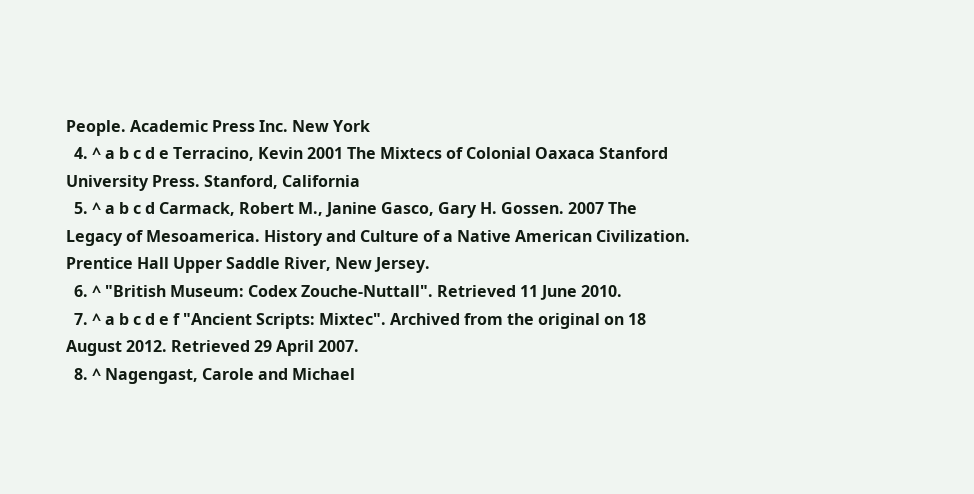People. Academic Press Inc. New York
  4. ^ a b c d e Terracino, Kevin 2001 The Mixtecs of Colonial Oaxaca Stanford University Press. Stanford, California
  5. ^ a b c d Carmack, Robert M., Janine Gasco, Gary H. Gossen. 2007 The Legacy of Mesoamerica. History and Culture of a Native American Civilization. Prentice Hall Upper Saddle River, New Jersey.
  6. ^ "British Museum: Codex Zouche-Nuttall". Retrieved 11 June 2010.
  7. ^ a b c d e f "Ancient Scripts: Mixtec". Archived from the original on 18 August 2012. Retrieved 29 April 2007.
  8. ^ Nagengast, Carole and Michael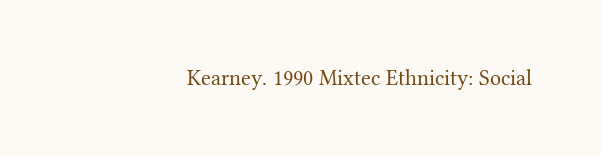Kearney. 1990 Mixtec Ethnicity: Social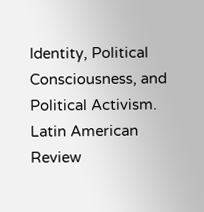Identity, Political Consciousness, and Political Activism. Latin American Review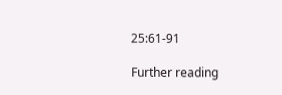25:61-91

Further reading